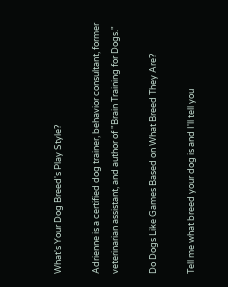What's Your Dog Breed's Play Style?

Adrienne is a certified dog trainer, behavior consultant, former veterinarian assistant, and author of "Brain Training for Dogs."

Do Dogs Like Games Based on What Breed They Are?

Tell me what breed your dog is and I'll tell you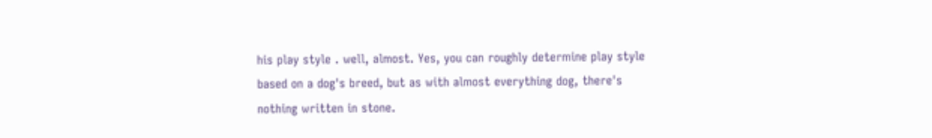his play style . well, almost. Yes, you can roughly determine play style based on a dog's breed, but as with almost everything dog, there's nothing written in stone.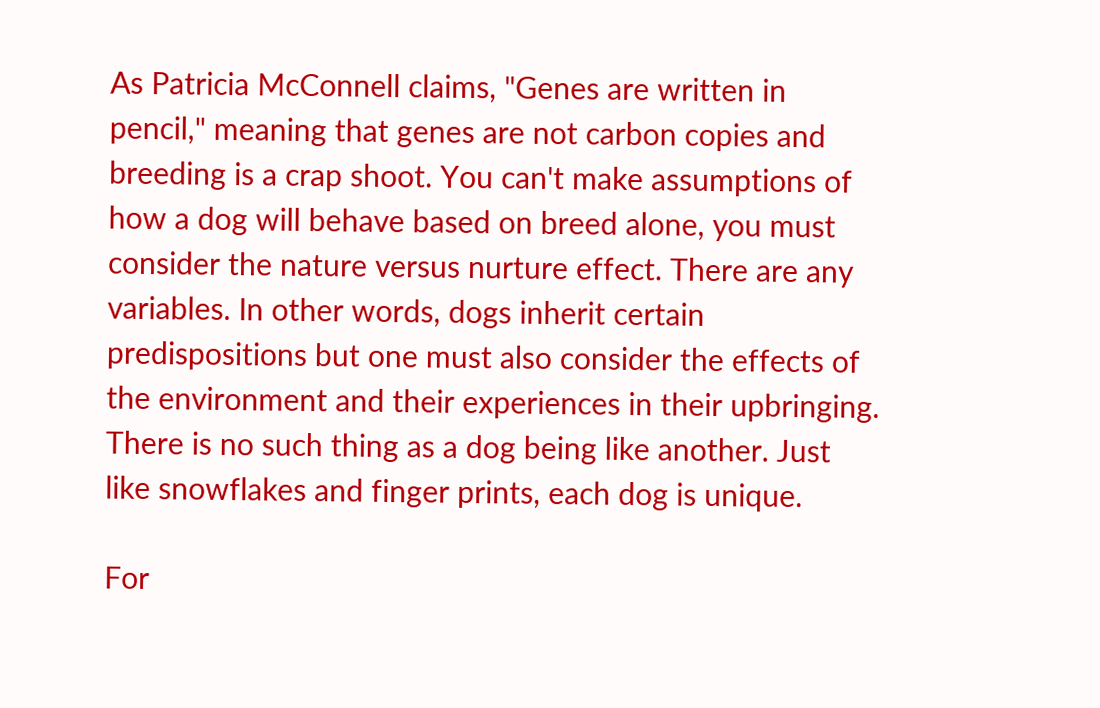As Patricia McConnell claims, "Genes are written in pencil," meaning that genes are not carbon copies and breeding is a crap shoot. You can't make assumptions of how a dog will behave based on breed alone, you must consider the nature versus nurture effect. There are any variables. In other words, dogs inherit certain predispositions but one must also consider the effects of the environment and their experiences in their upbringing. There is no such thing as a dog being like another. Just like snowflakes and finger prints, each dog is unique.

For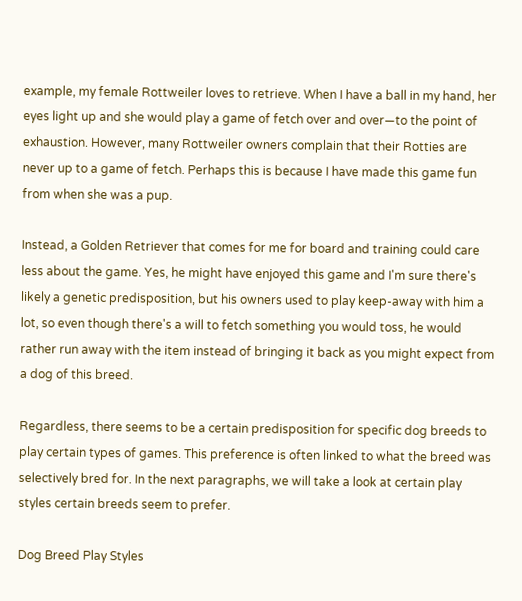example, my female Rottweiler loves to retrieve. When I have a ball in my hand, her eyes light up and she would play a game of fetch over and over—to the point of exhaustion. However, many Rottweiler owners complain that their Rotties are never up to a game of fetch. Perhaps this is because I have made this game fun from when she was a pup.

Instead, a Golden Retriever that comes for me for board and training could care less about the game. Yes, he might have enjoyed this game and I'm sure there's likely a genetic predisposition, but his owners used to play keep-away with him a lot, so even though there's a will to fetch something you would toss, he would rather run away with the item instead of bringing it back as you might expect from a dog of this breed.

Regardless, there seems to be a certain predisposition for specific dog breeds to play certain types of games. This preference is often linked to what the breed was selectively bred for. In the next paragraphs, we will take a look at certain play styles certain breeds seem to prefer.

Dog Breed Play Styles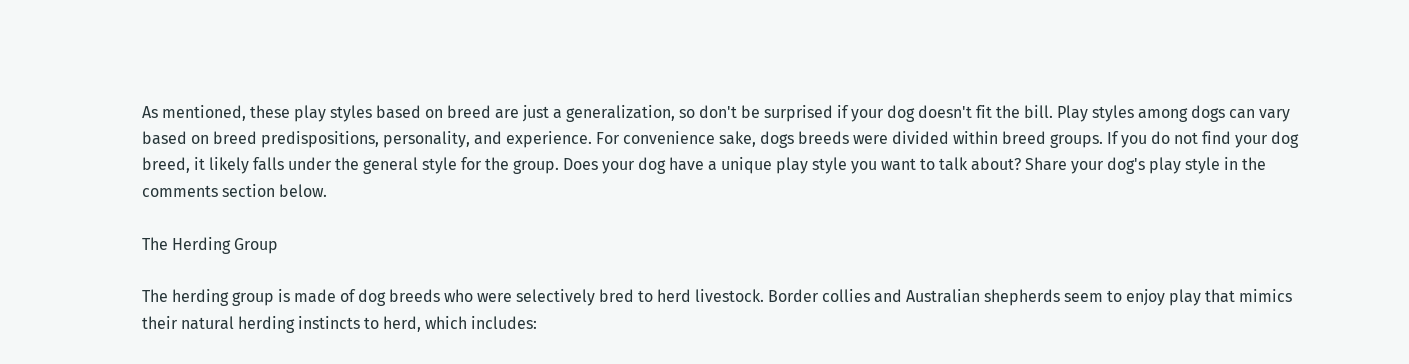As mentioned, these play styles based on breed are just a generalization, so don't be surprised if your dog doesn't fit the bill. Play styles among dogs can vary based on breed predispositions, personality, and experience. For convenience sake, dogs breeds were divided within breed groups. If you do not find your dog breed, it likely falls under the general style for the group. Does your dog have a unique play style you want to talk about? Share your dog's play style in the comments section below.

The Herding Group

The herding group is made of dog breeds who were selectively bred to herd livestock. Border collies and Australian shepherds seem to enjoy play that mimics their natural herding instincts to herd, which includes: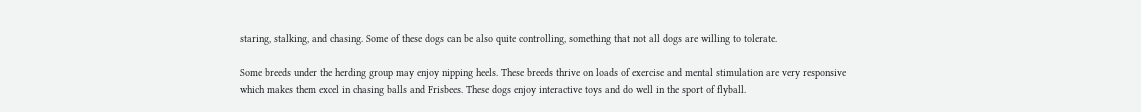staring, stalking, and chasing. Some of these dogs can be also quite controlling, something that not all dogs are willing to tolerate.

Some breeds under the herding group may enjoy nipping heels. These breeds thrive on loads of exercise and mental stimulation are very responsive which makes them excel in chasing balls and Frisbees. These dogs enjoy interactive toys and do well in the sport of flyball.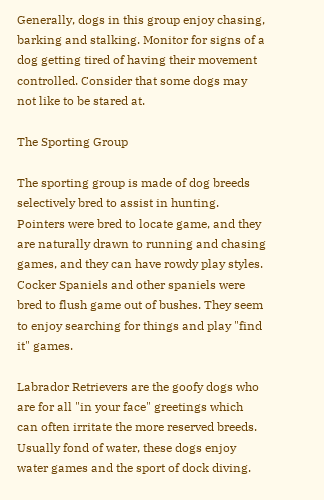Generally, dogs in this group enjoy chasing, barking and stalking. Monitor for signs of a dog getting tired of having their movement controlled. Consider that some dogs may not like to be stared at.

The Sporting Group

The sporting group is made of dog breeds selectively bred to assist in hunting. Pointers were bred to locate game, and they are naturally drawn to running and chasing games, and they can have rowdy play styles. Cocker Spaniels and other spaniels were bred to flush game out of bushes. They seem to enjoy searching for things and play "find it" games.

Labrador Retrievers are the goofy dogs who are for all "in your face" greetings which can often irritate the more reserved breeds. Usually fond of water, these dogs enjoy water games and the sport of dock diving.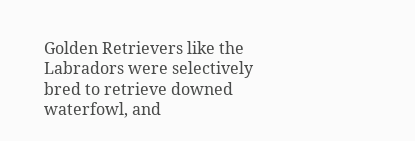Golden Retrievers like the Labradors were selectively bred to retrieve downed waterfowl, and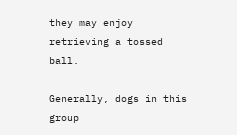they may enjoy retrieving a tossed ball.

Generally, dogs in this group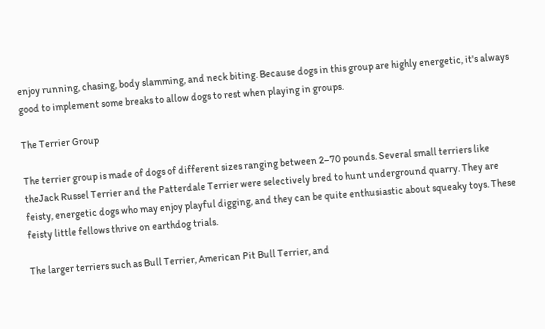enjoy running, chasing, body slamming, and neck biting. Because dogs in this group are highly energetic, it's always good to implement some breaks to allow dogs to rest when playing in groups.

The Terrier Group

The terrier group is made of dogs of different sizes ranging between 2–70 pounds. Several small terriers like theJack Russel Terrier and the Patterdale Terrier were selectively bred to hunt underground quarry. They are feisty, energetic dogs who may enjoy playful digging, and they can be quite enthusiastic about squeaky toys. These feisty little fellows thrive on earthdog trials.

The larger terriers such as Bull Terrier, American Pit Bull Terrier, and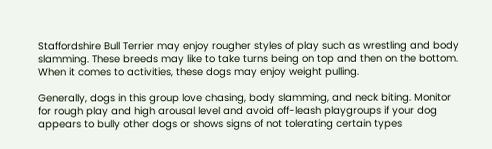Staffordshire Bull Terrier may enjoy rougher styles of play such as wrestling and body slamming. These breeds may like to take turns being on top and then on the bottom. When it comes to activities, these dogs may enjoy weight pulling.

Generally, dogs in this group love chasing, body slamming, and neck biting. Monitor for rough play and high arousal level and avoid off-leash playgroups if your dog appears to bully other dogs or shows signs of not tolerating certain types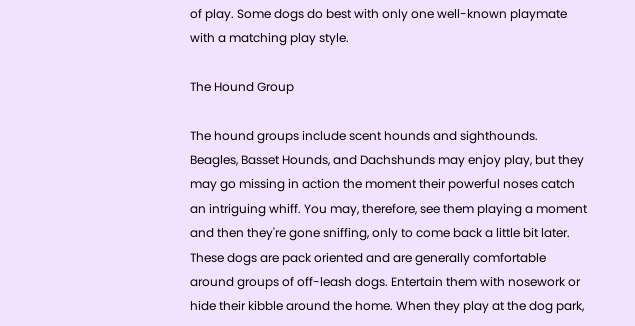of play. Some dogs do best with only one well-known playmate with a matching play style.

The Hound Group

The hound groups include scent hounds and sighthounds. Beagles, Basset Hounds, and Dachshunds may enjoy play, but they may go missing in action the moment their powerful noses catch an intriguing whiff. You may, therefore, see them playing a moment and then they're gone sniffing, only to come back a little bit later. These dogs are pack oriented and are generally comfortable around groups of off-leash dogs. Entertain them with nosework or hide their kibble around the home. When they play at the dog park,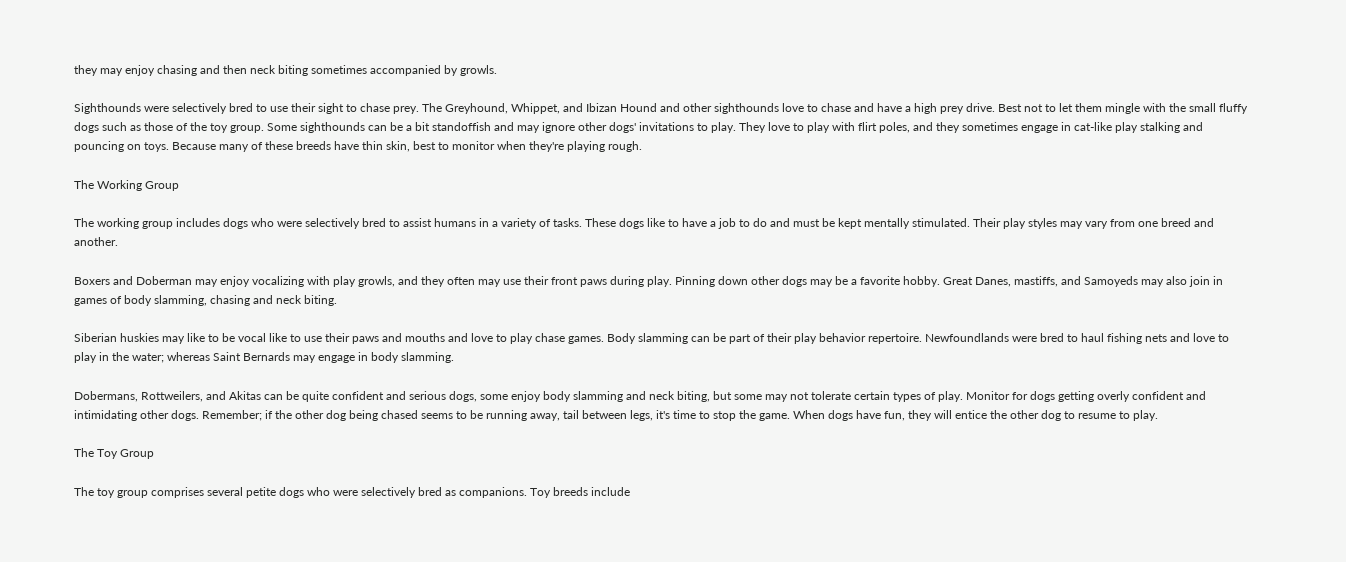they may enjoy chasing and then neck biting sometimes accompanied by growls.

Sighthounds were selectively bred to use their sight to chase prey. The Greyhound, Whippet, and Ibizan Hound and other sighthounds love to chase and have a high prey drive. Best not to let them mingle with the small fluffy dogs such as those of the toy group. Some sighthounds can be a bit standoffish and may ignore other dogs' invitations to play. They love to play with flirt poles, and they sometimes engage in cat-like play stalking and pouncing on toys. Because many of these breeds have thin skin, best to monitor when they're playing rough.

The Working Group

The working group includes dogs who were selectively bred to assist humans in a variety of tasks. These dogs like to have a job to do and must be kept mentally stimulated. Their play styles may vary from one breed and another.

Boxers and Doberman may enjoy vocalizing with play growls, and they often may use their front paws during play. Pinning down other dogs may be a favorite hobby. Great Danes, mastiffs, and Samoyeds may also join in games of body slamming, chasing and neck biting.

Siberian huskies may like to be vocal like to use their paws and mouths and love to play chase games. Body slamming can be part of their play behavior repertoire. Newfoundlands were bred to haul fishing nets and love to play in the water; whereas Saint Bernards may engage in body slamming.

Dobermans, Rottweilers, and Akitas can be quite confident and serious dogs, some enjoy body slamming and neck biting, but some may not tolerate certain types of play. Monitor for dogs getting overly confident and intimidating other dogs. Remember; if the other dog being chased seems to be running away, tail between legs, it's time to stop the game. When dogs have fun, they will entice the other dog to resume to play.

The Toy Group

The toy group comprises several petite dogs who were selectively bred as companions. Toy breeds include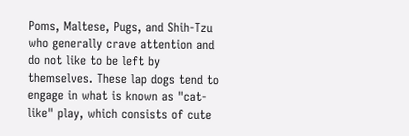Poms, Maltese, Pugs, and Shih-Tzu who generally crave attention and do not like to be left by themselves. These lap dogs tend to engage in what is known as "cat-like" play, which consists of cute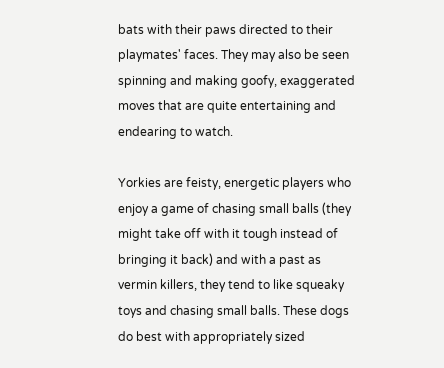bats with their paws directed to their playmates' faces. They may also be seen spinning and making goofy, exaggerated moves that are quite entertaining and endearing to watch.

Yorkies are feisty, energetic players who enjoy a game of chasing small balls (they might take off with it tough instead of bringing it back) and with a past as vermin killers, they tend to like squeaky toys and chasing small balls. These dogs do best with appropriately sized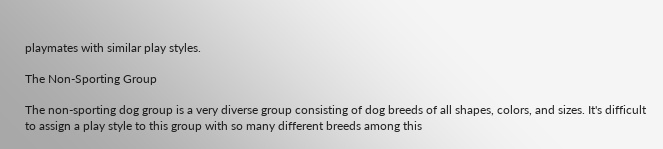playmates with similar play styles.

The Non-Sporting Group

The non-sporting dog group is a very diverse group consisting of dog breeds of all shapes, colors, and sizes. It's difficult to assign a play style to this group with so many different breeds among this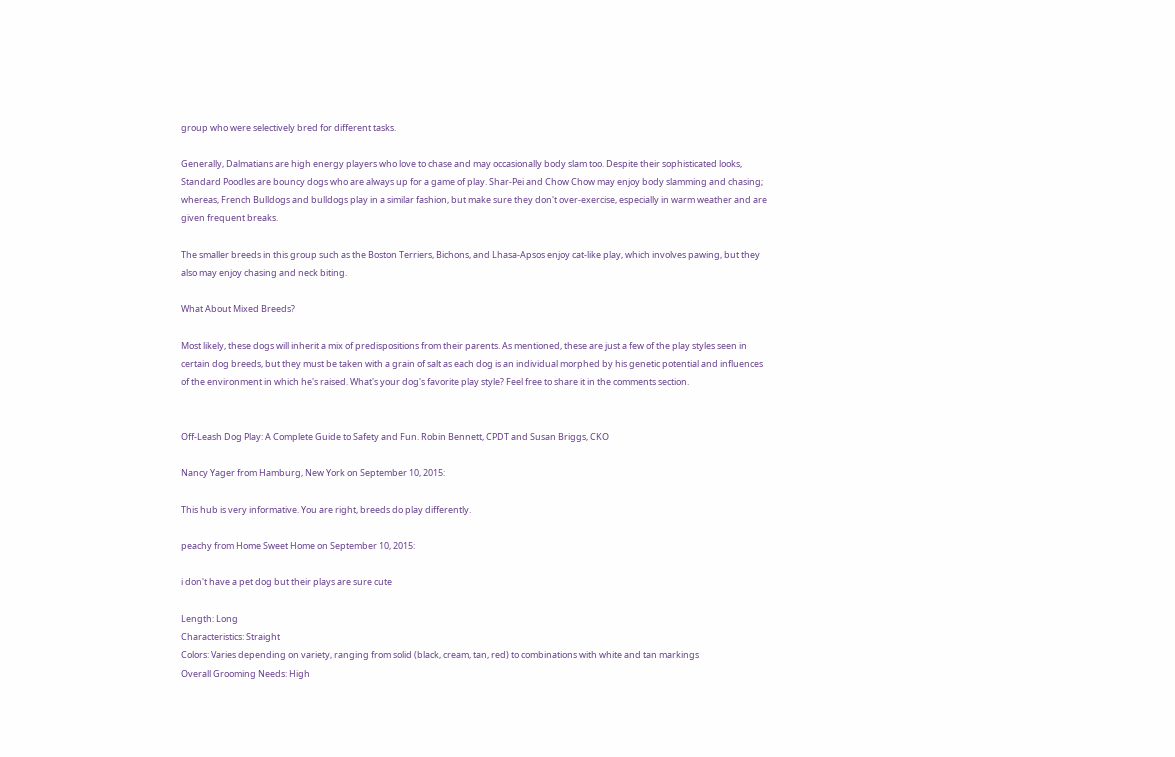group who were selectively bred for different tasks.

Generally, Dalmatians are high energy players who love to chase and may occasionally body slam too. Despite their sophisticated looks, Standard Poodles are bouncy dogs who are always up for a game of play. Shar-Pei and Chow Chow may enjoy body slamming and chasing; whereas, French Bulldogs and bulldogs play in a similar fashion, but make sure they don't over-exercise, especially in warm weather and are given frequent breaks.

The smaller breeds in this group such as the Boston Terriers, Bichons, and Lhasa-Apsos enjoy cat-like play, which involves pawing, but they also may enjoy chasing and neck biting.

What About Mixed Breeds?

Most likely, these dogs will inherit a mix of predispositions from their parents. As mentioned, these are just a few of the play styles seen in certain dog breeds, but they must be taken with a grain of salt as each dog is an individual morphed by his genetic potential and influences of the environment in which he's raised. What's your dog's favorite play style? Feel free to share it in the comments section.


Off-Leash Dog Play: A Complete Guide to Safety and Fun. Robin Bennett, CPDT and Susan Briggs, CKO

Nancy Yager from Hamburg, New York on September 10, 2015:

This hub is very informative. You are right, breeds do play differently.

peachy from Home Sweet Home on September 10, 2015:

i don't have a pet dog but their plays are sure cute

Length: Long
Characteristics: Straight
Colors: Varies depending on variety, ranging from solid (black, cream, tan, red) to combinations with white and tan markings
Overall Grooming Needs: High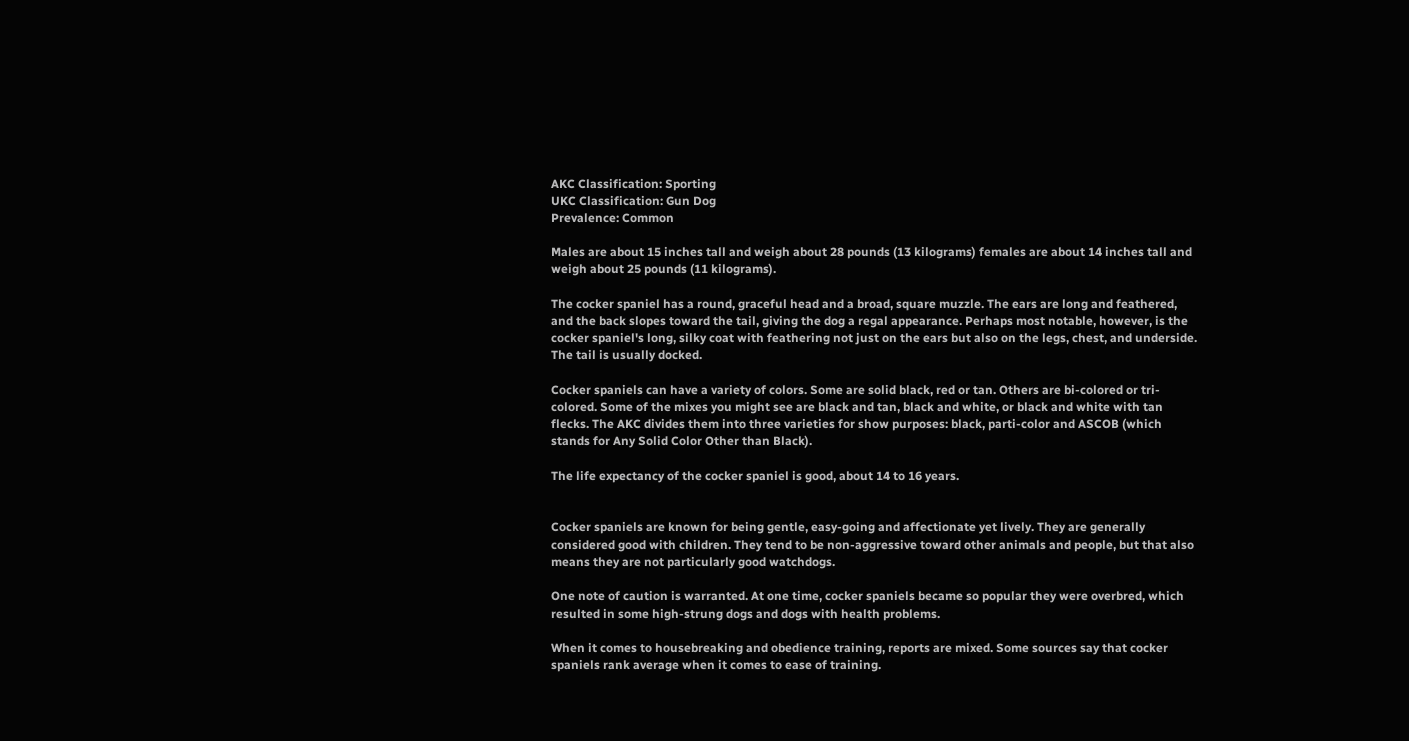AKC Classification: Sporting
UKC Classification: Gun Dog
Prevalence: Common

Males are about 15 inches tall and weigh about 28 pounds (13 kilograms) females are about 14 inches tall and weigh about 25 pounds (11 kilograms).

The cocker spaniel has a round, graceful head and a broad, square muzzle. The ears are long and feathered, and the back slopes toward the tail, giving the dog a regal appearance. Perhaps most notable, however, is the cocker spaniel's long, silky coat with feathering not just on the ears but also on the legs, chest, and underside. The tail is usually docked.

Cocker spaniels can have a variety of colors. Some are solid black, red or tan. Others are bi-colored or tri-colored. Some of the mixes you might see are black and tan, black and white, or black and white with tan flecks. The AKC divides them into three varieties for show purposes: black, parti-color and ASCOB (which stands for Any Solid Color Other than Black).

The life expectancy of the cocker spaniel is good, about 14 to 16 years.


Cocker spaniels are known for being gentle, easy-going and affectionate yet lively. They are generally considered good with children. They tend to be non-aggressive toward other animals and people, but that also means they are not particularly good watchdogs.

One note of caution is warranted. At one time, cocker spaniels became so popular they were overbred, which resulted in some high-strung dogs and dogs with health problems.

When it comes to housebreaking and obedience training, reports are mixed. Some sources say that cocker spaniels rank average when it comes to ease of training.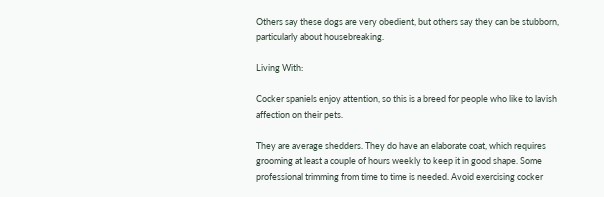Others say these dogs are very obedient, but others say they can be stubborn, particularly about housebreaking.

Living With:

Cocker spaniels enjoy attention, so this is a breed for people who like to lavish affection on their pets.

They are average shedders. They do have an elaborate coat, which requires grooming at least a couple of hours weekly to keep it in good shape. Some professional trimming from time to time is needed. Avoid exercising cocker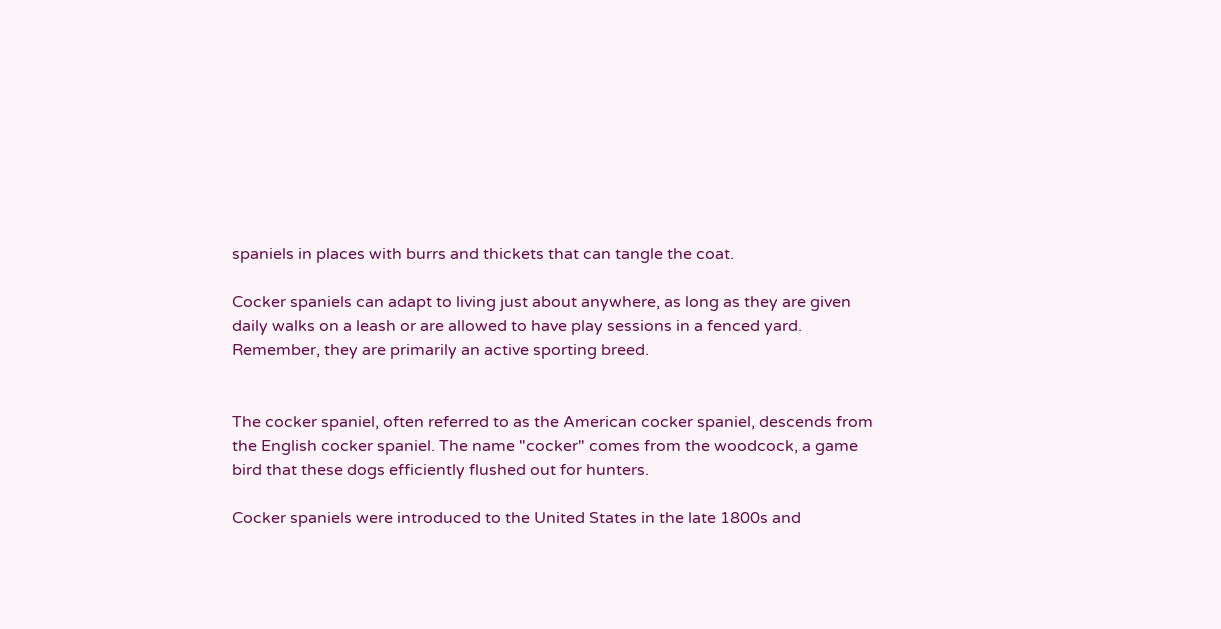spaniels in places with burrs and thickets that can tangle the coat.

Cocker spaniels can adapt to living just about anywhere, as long as they are given daily walks on a leash or are allowed to have play sessions in a fenced yard. Remember, they are primarily an active sporting breed.


The cocker spaniel, often referred to as the American cocker spaniel, descends from the English cocker spaniel. The name "cocker" comes from the woodcock, a game bird that these dogs efficiently flushed out for hunters.

Cocker spaniels were introduced to the United States in the late 1800s and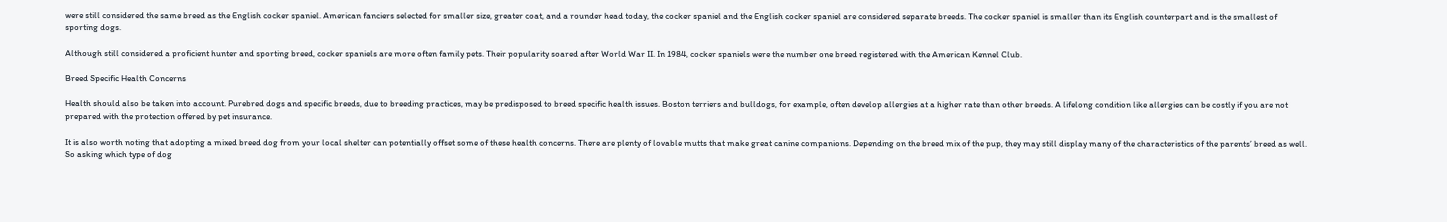were still considered the same breed as the English cocker spaniel. American fanciers selected for smaller size, greater coat, and a rounder head today, the cocker spaniel and the English cocker spaniel are considered separate breeds. The cocker spaniel is smaller than its English counterpart and is the smallest of sporting dogs.

Although still considered a proficient hunter and sporting breed, cocker spaniels are more often family pets. Their popularity soared after World War II. In 1984, cocker spaniels were the number one breed registered with the American Kennel Club.

Breed Specific Health Concerns

Health should also be taken into account. Purebred dogs and specific breeds, due to breeding practices, may be predisposed to breed specific health issues. Boston terriers and bulldogs, for example, often develop allergies at a higher rate than other breeds. A lifelong condition like allergies can be costly if you are not prepared with the protection offered by pet insurance.

It is also worth noting that adopting a mixed breed dog from your local shelter can potentially offset some of these health concerns. There are plenty of lovable mutts that make great canine companions. Depending on the breed mix of the pup, they may still display many of the characteristics of the parents’ breed as well. So asking which type of dog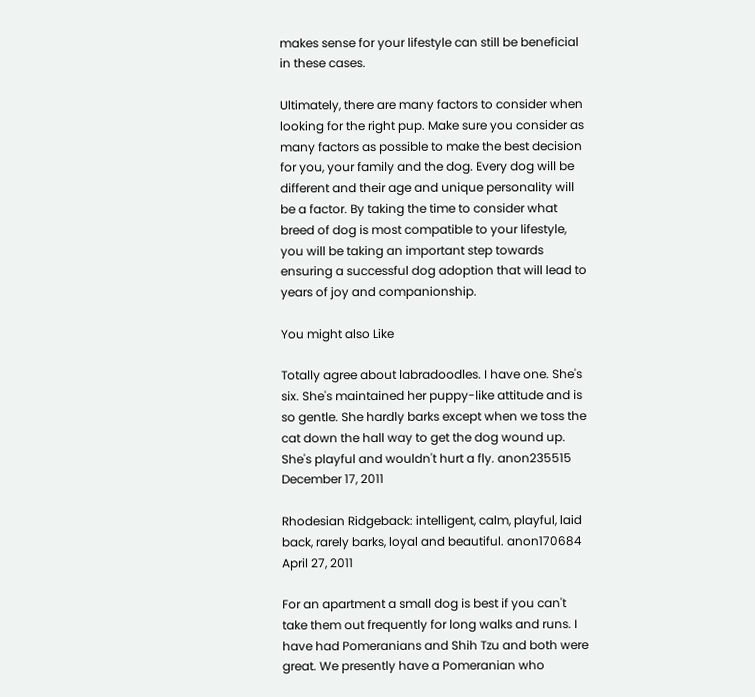makes sense for your lifestyle can still be beneficial in these cases.

Ultimately, there are many factors to consider when looking for the right pup. Make sure you consider as many factors as possible to make the best decision for you, your family and the dog. Every dog will be different and their age and unique personality will be a factor. By taking the time to consider what breed of dog is most compatible to your lifestyle, you will be taking an important step towards ensuring a successful dog adoption that will lead to years of joy and companionship.

You might also Like

Totally agree about labradoodles. I have one. She's six. She's maintained her puppy-like attitude and is so gentle. She hardly barks except when we toss the cat down the hall way to get the dog wound up. She's playful and wouldn't hurt a fly. anon235515 December 17, 2011

Rhodesian Ridgeback: intelligent, calm, playful, laid back, rarely barks, loyal and beautiful. anon170684 April 27, 2011

For an apartment a small dog is best if you can't take them out frequently for long walks and runs. I have had Pomeranians and Shih Tzu and both were great. We presently have a Pomeranian who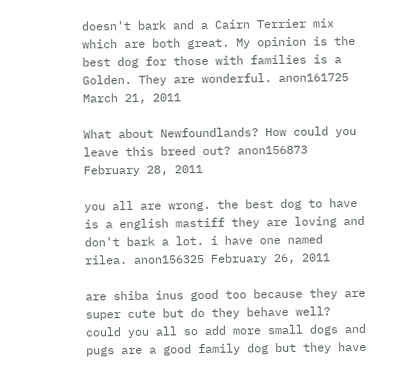doesn't bark and a Cairn Terrier mix which are both great. My opinion is the best dog for those with families is a Golden. They are wonderful. anon161725 March 21, 2011

What about Newfoundlands? How could you leave this breed out? anon156873 February 28, 2011

you all are wrong. the best dog to have is a english mastiff they are loving and don't bark a lot. i have one named rilea. anon156325 February 26, 2011

are shiba inus good too because they are super cute but do they behave well? could you all so add more small dogs and pugs are a good family dog but they have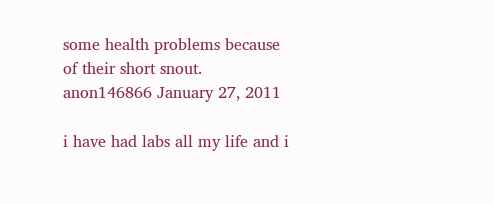some health problems because of their short snout. anon146866 January 27, 2011

i have had labs all my life and i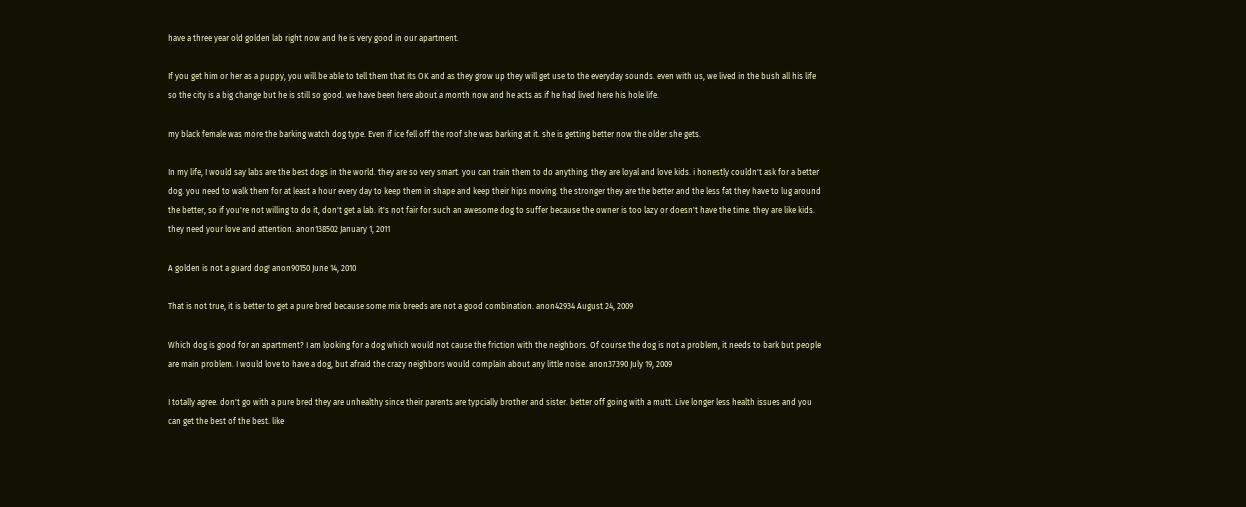have a three year old golden lab right now and he is very good in our apartment.

If you get him or her as a puppy, you will be able to tell them that its OK and as they grow up they will get use to the everyday sounds. even with us, we lived in the bush all his life so the city is a big change but he is still so good. we have been here about a month now and he acts as if he had lived here his hole life.

my black female was more the barking watch dog type. Even if ice fell off the roof she was barking at it. she is getting better now the older she gets.

In my life, I would say labs are the best dogs in the world. they are so very smart. you can train them to do anything. they are loyal and love kids. i honestly couldn't ask for a better dog. you need to walk them for at least a hour every day to keep them in shape and keep their hips moving. the stronger they are the better and the less fat they have to lug around the better, so if you're not willing to do it, don't get a lab. it's not fair for such an awesome dog to suffer because the owner is too lazy or doesn't have the time. they are like kids. they need your love and attention. anon138502 January 1, 2011

A golden is not a guard dog! anon90150 June 14, 2010

That is not true, it is better to get a pure bred because some mix breeds are not a good combination. anon42934 August 24, 2009

Which dog is good for an apartment? I am looking for a dog which would not cause the friction with the neighbors. Of course the dog is not a problem, it needs to bark but people are main problem. I would love to have a dog, but afraid the crazy neighbors would complain about any little noise. anon37390 July 19, 2009

I totally agree. don't go with a pure bred they are unhealthy since their parents are typcially brother and sister. better off going with a mutt. Live longer less health issues and you can get the best of the best. like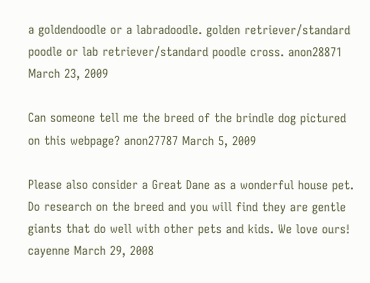a goldendoodle or a labradoodle. golden retriever/standard poodle or lab retriever/standard poodle cross. anon28871 March 23, 2009

Can someone tell me the breed of the brindle dog pictured on this webpage? anon27787 March 5, 2009

Please also consider a Great Dane as a wonderful house pet. Do research on the breed and you will find they are gentle giants that do well with other pets and kids. We love ours! cayenne March 29, 2008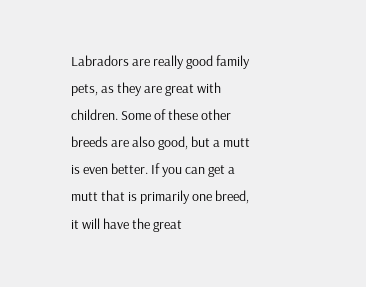Labradors are really good family pets, as they are great with children. Some of these other breeds are also good, but a mutt is even better. If you can get a mutt that is primarily one breed, it will have the great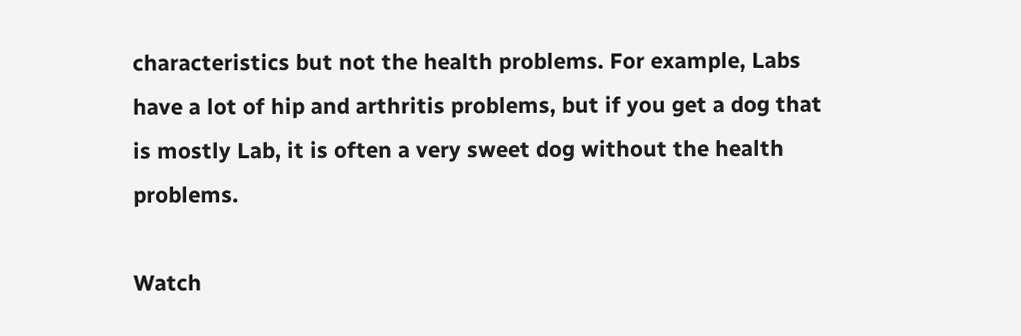characteristics but not the health problems. For example, Labs have a lot of hip and arthritis problems, but if you get a dog that is mostly Lab, it is often a very sweet dog without the health problems.

Watch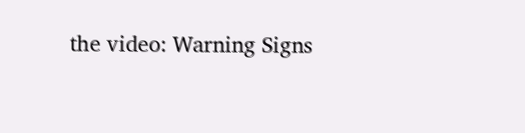the video: Warning Signs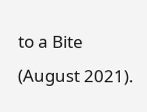to a Bite (August 2021).